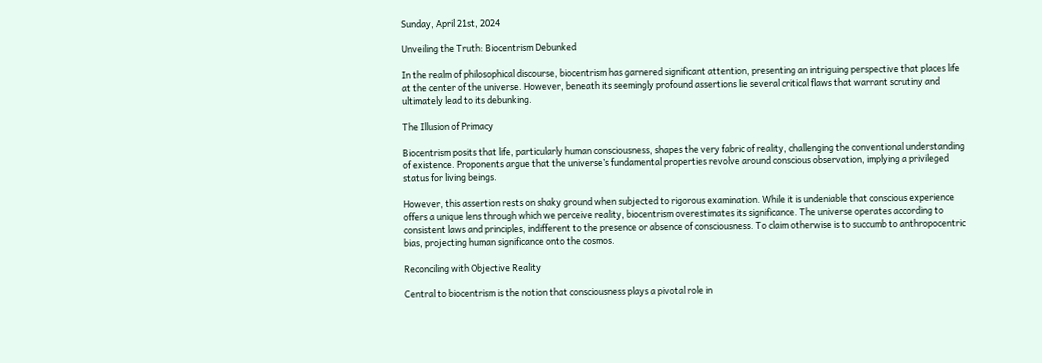Sunday, April 21st, 2024

Unveiling the Truth: Biocentrism Debunked

In the realm of philosophical discourse, biocentrism has garnered significant attention, presenting an intriguing perspective that places life at the center of the universe. However, beneath its seemingly profound assertions lie several critical flaws that warrant scrutiny and ultimately lead to its debunking.

The Illusion of Primacy

Biocentrism posits that life, particularly human consciousness, shapes the very fabric of reality, challenging the conventional understanding of existence. Proponents argue that the universe’s fundamental properties revolve around conscious observation, implying a privileged status for living beings.

However, this assertion rests on shaky ground when subjected to rigorous examination. While it is undeniable that conscious experience offers a unique lens through which we perceive reality, biocentrism overestimates its significance. The universe operates according to consistent laws and principles, indifferent to the presence or absence of consciousness. To claim otherwise is to succumb to anthropocentric bias, projecting human significance onto the cosmos.

Reconciling with Objective Reality

Central to biocentrism is the notion that consciousness plays a pivotal role in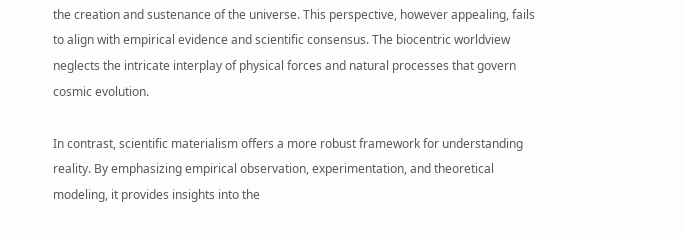the creation and sustenance of the universe. This perspective, however appealing, fails to align with empirical evidence and scientific consensus. The biocentric worldview neglects the intricate interplay of physical forces and natural processes that govern cosmic evolution.

In contrast, scientific materialism offers a more robust framework for understanding reality. By emphasizing empirical observation, experimentation, and theoretical modeling, it provides insights into the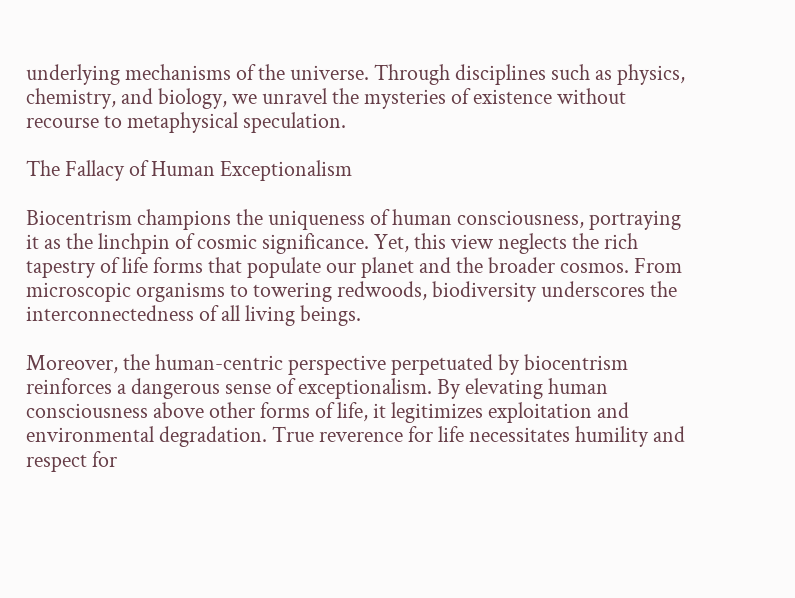underlying mechanisms of the universe. Through disciplines such as physics, chemistry, and biology, we unravel the mysteries of existence without recourse to metaphysical speculation.

The Fallacy of Human Exceptionalism

Biocentrism champions the uniqueness of human consciousness, portraying it as the linchpin of cosmic significance. Yet, this view neglects the rich tapestry of life forms that populate our planet and the broader cosmos. From microscopic organisms to towering redwoods, biodiversity underscores the interconnectedness of all living beings.

Moreover, the human-centric perspective perpetuated by biocentrism reinforces a dangerous sense of exceptionalism. By elevating human consciousness above other forms of life, it legitimizes exploitation and environmental degradation. True reverence for life necessitates humility and respect for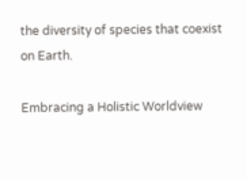the diversity of species that coexist on Earth.

Embracing a Holistic Worldview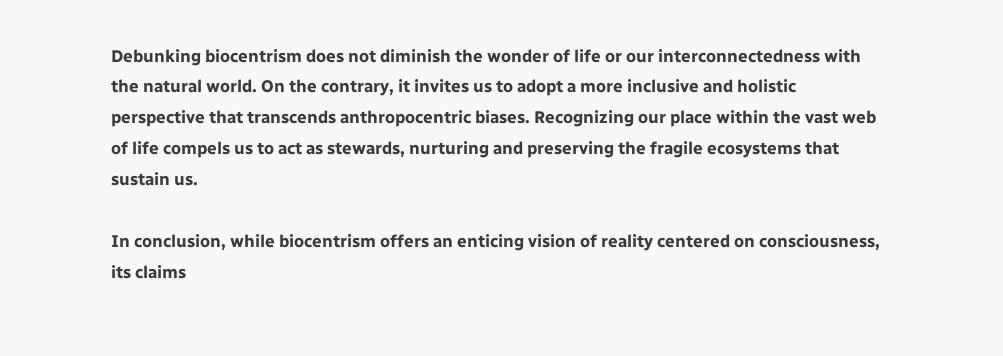Debunking biocentrism does not diminish the wonder of life or our interconnectedness with the natural world. On the contrary, it invites us to adopt a more inclusive and holistic perspective that transcends anthropocentric biases. Recognizing our place within the vast web of life compels us to act as stewards, nurturing and preserving the fragile ecosystems that sustain us.

In conclusion, while biocentrism offers an enticing vision of reality centered on consciousness, its claims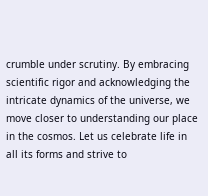crumble under scrutiny. By embracing scientific rigor and acknowledging the intricate dynamics of the universe, we move closer to understanding our place in the cosmos. Let us celebrate life in all its forms and strive to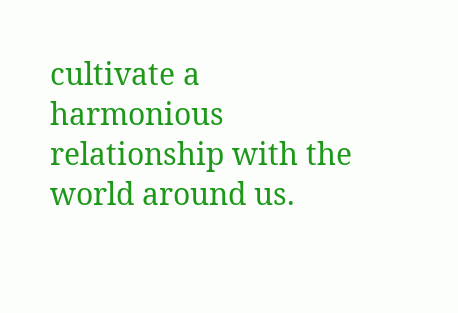cultivate a harmonious relationship with the world around us.